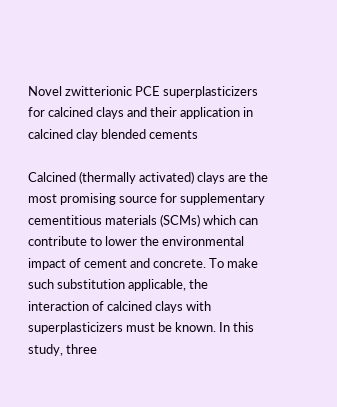Novel zwitterionic PCE superplasticizers for calcined clays and their application in calcined clay blended cements

Calcined (thermally activated) clays are the most promising source for supplementary cementitious materials (SCMs) which can contribute to lower the environmental impact of cement and concrete. To make such substitution applicable, the interaction of calcined clays with superplasticizers must be known. In this study, three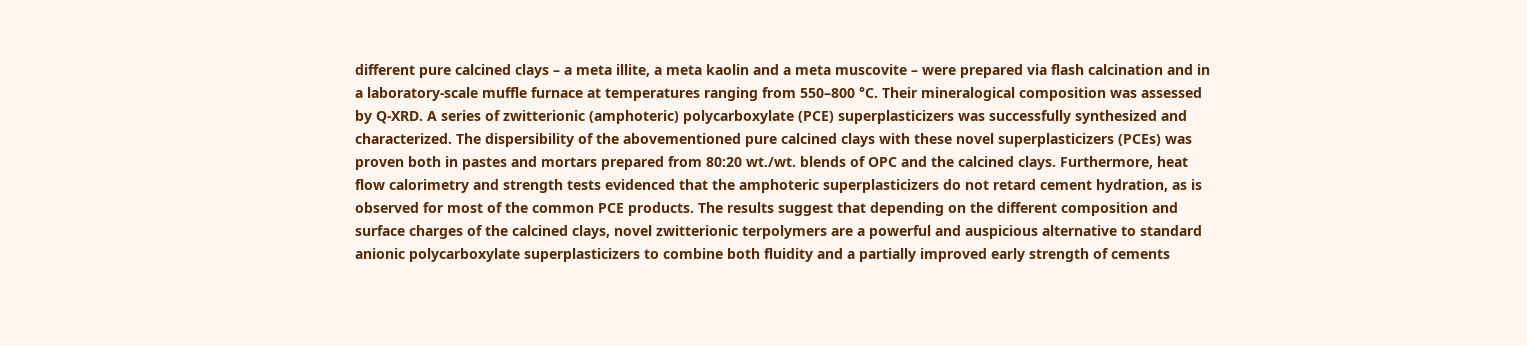different pure calcined clays – a meta illite, a meta kaolin and a meta muscovite – were prepared via flash calcination and in a laboratory-scale muffle furnace at temperatures ranging from 550–800 °C. Their mineralogical composition was assessed by Q-XRD. A series of zwitterionic (amphoteric) polycarboxylate (PCE) superplasticizers was successfully synthesized and characterized. The dispersibility of the abovementioned pure calcined clays with these novel superplasticizers (PCEs) was proven both in pastes and mortars prepared from 80:20 wt./wt. blends of OPC and the calcined clays. Furthermore, heat flow calorimetry and strength tests evidenced that the amphoteric superplasticizers do not retard cement hydration, as is observed for most of the common PCE products. The results suggest that depending on the different composition and surface charges of the calcined clays, novel zwitterionic terpolymers are a powerful and auspicious alternative to standard anionic polycarboxylate superplasticizers to combine both fluidity and a partially improved early strength of cements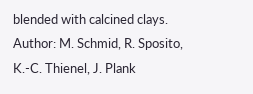blended with calcined clays.
Author: M. Schmid, R. Sposito, K.-C. Thienel, J. Plank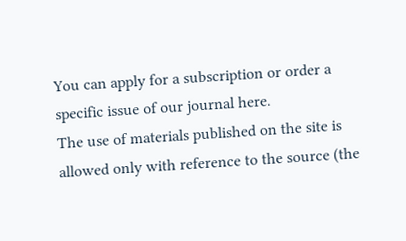You can apply for a subscription or order a specific issue of our journal here.
The use of materials published on the site is allowed only with reference to the source (the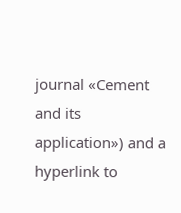journal «Cement and its application») and a hyperlink to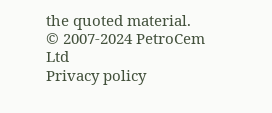the quoted material.
© 2007-2024 PetroCem Ltd
Privacy policy